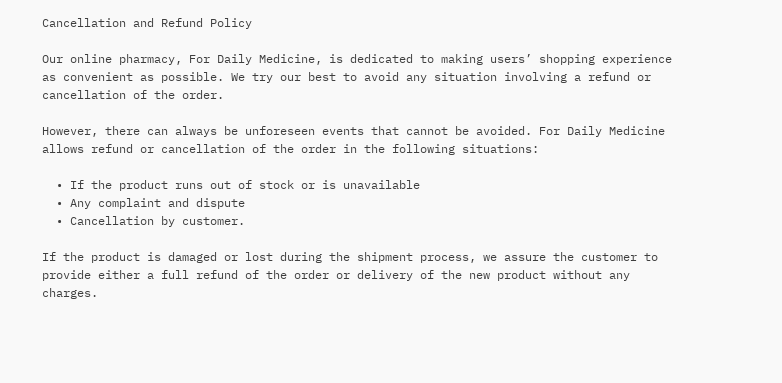Cancellation and Refund Policy

Our online pharmacy, For Daily Medicine, is dedicated to making users’ shopping experience as convenient as possible. We try our best to avoid any situation involving a refund or cancellation of the order.

However, there can always be unforeseen events that cannot be avoided. For Daily Medicine allows refund or cancellation of the order in the following situations:

  • If the product runs out of stock or is unavailable
  • Any complaint and dispute
  • Cancellation by customer.

If the product is damaged or lost during the shipment process, we assure the customer to provide either a full refund of the order or delivery of the new product without any charges.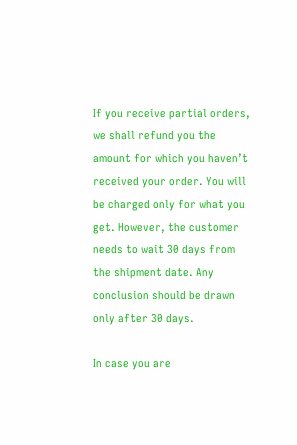If you receive partial orders, we shall refund you the amount for which you haven’t received your order. You will be charged only for what you get. However, the customer needs to wait 30 days from the shipment date. Any conclusion should be drawn only after 30 days.

In case you are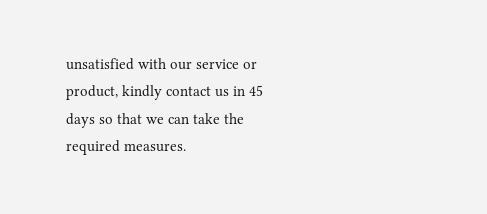unsatisfied with our service or product, kindly contact us in 45 days so that we can take the required measures.